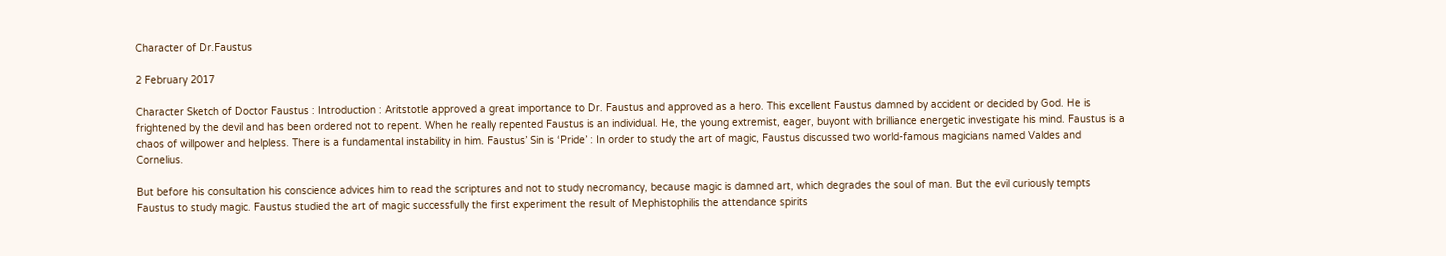Character of Dr.Faustus

2 February 2017

Character Sketch of Doctor Faustus : Introduction : Aritstotle approved a great importance to Dr. Faustus and approved as a hero. This excellent Faustus damned by accident or decided by God. He is frightened by the devil and has been ordered not to repent. When he really repented Faustus is an individual. He, the young extremist, eager, buyont with brilliance energetic investigate his mind. Faustus is a chaos of willpower and helpless. There is a fundamental instability in him. Faustus’ Sin is ‘Pride’ : In order to study the art of magic, Faustus discussed two world-famous magicians named Valdes and Cornelius.

But before his consultation his conscience advices him to read the scriptures and not to study necromancy, because magic is damned art, which degrades the soul of man. But the evil curiously tempts Faustus to study magic. Faustus studied the art of magic successfully the first experiment the result of Mephistophilis the attendance spirits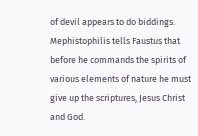of devil appears to do biddings. Mephistophilis tells Faustus that before he commands the spirits of various elements of nature he must give up the scriptures, Jesus Christ and God.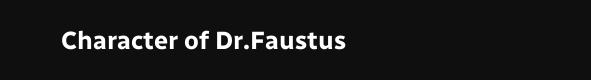Character of Dr.Faustus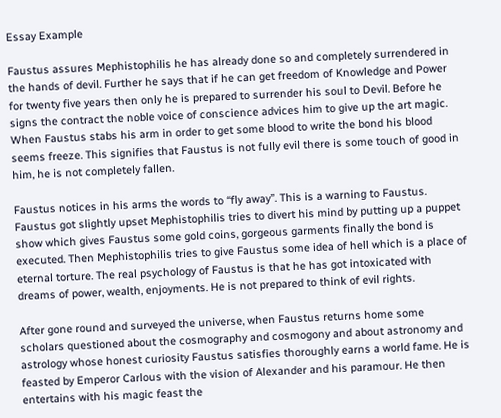Essay Example

Faustus assures Mephistophilis he has already done so and completely surrendered in the hands of devil. Further he says that if he can get freedom of Knowledge and Power for twenty five years then only he is prepared to surrender his soul to Devil. Before he signs the contract the noble voice of conscience advices him to give up the art magic. When Faustus stabs his arm in order to get some blood to write the bond his blood seems freeze. This signifies that Faustus is not fully evil there is some touch of good in him, he is not completely fallen.

Faustus notices in his arms the words to “fly away”. This is a warning to Faustus. Faustus got slightly upset Mephistophilis tries to divert his mind by putting up a puppet show which gives Faustus some gold coins, gorgeous garments finally the bond is executed. Then Mephistophilis tries to give Faustus some idea of hell which is a place of eternal torture. The real psychology of Faustus is that he has got intoxicated with dreams of power, wealth, enjoyments. He is not prepared to think of evil rights.

After gone round and surveyed the universe, when Faustus returns home some scholars questioned about the cosmography and cosmogony and about astronomy and astrology whose honest curiosity Faustus satisfies thoroughly earns a world fame. He is feasted by Emperor Carlous with the vision of Alexander and his paramour. He then entertains with his magic feast the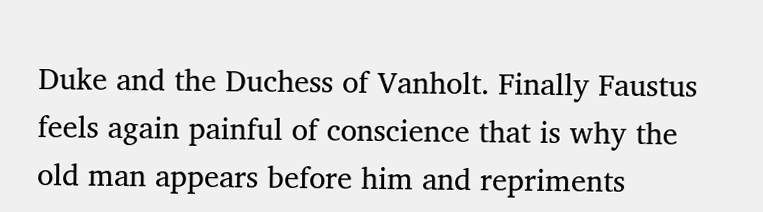Duke and the Duchess of Vanholt. Finally Faustus feels again painful of conscience that is why the old man appears before him and repriments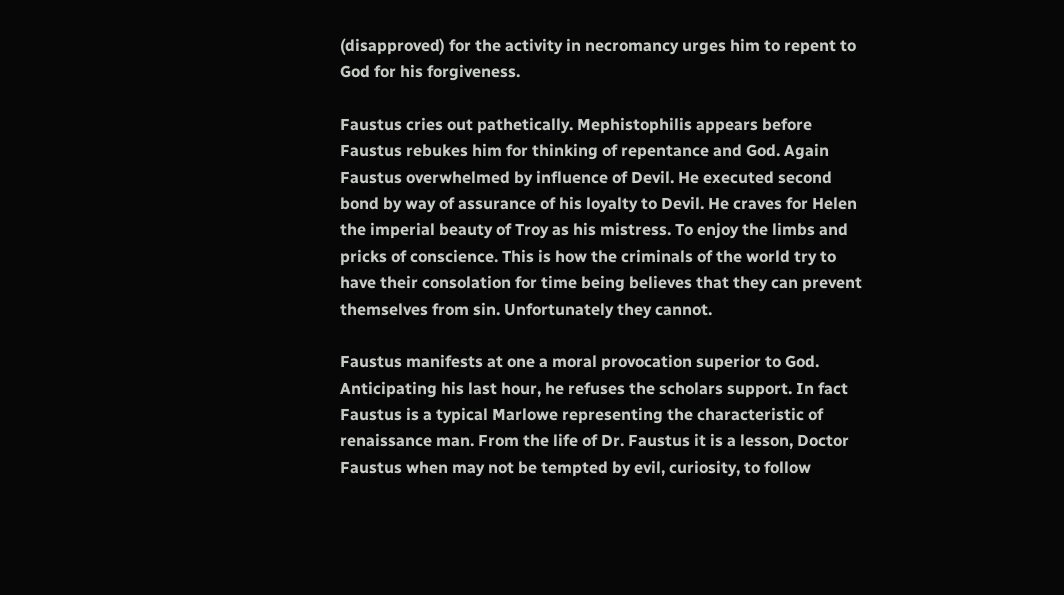(disapproved) for the activity in necromancy urges him to repent to God for his forgiveness.

Faustus cries out pathetically. Mephistophilis appears before Faustus rebukes him for thinking of repentance and God. Again Faustus overwhelmed by influence of Devil. He executed second bond by way of assurance of his loyalty to Devil. He craves for Helen the imperial beauty of Troy as his mistress. To enjoy the limbs and pricks of conscience. This is how the criminals of the world try to have their consolation for time being believes that they can prevent themselves from sin. Unfortunately they cannot.

Faustus manifests at one a moral provocation superior to God. Anticipating his last hour, he refuses the scholars support. In fact Faustus is a typical Marlowe representing the characteristic of renaissance man. From the life of Dr. Faustus it is a lesson, Doctor Faustus when may not be tempted by evil, curiosity, to follow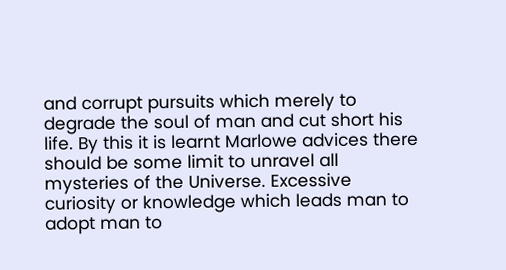and corrupt pursuits which merely to degrade the soul of man and cut short his life. By this it is learnt Marlowe advices there should be some limit to unravel all mysteries of the Universe. Excessive curiosity or knowledge which leads man to adopt man to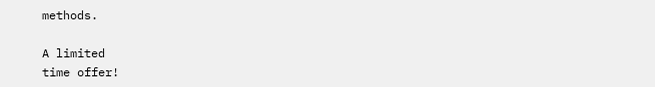methods.

A limited
time offer!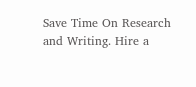Save Time On Research and Writing. Hire a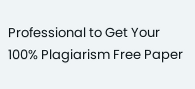Professional to Get Your 100% Plagiarism Free Paper